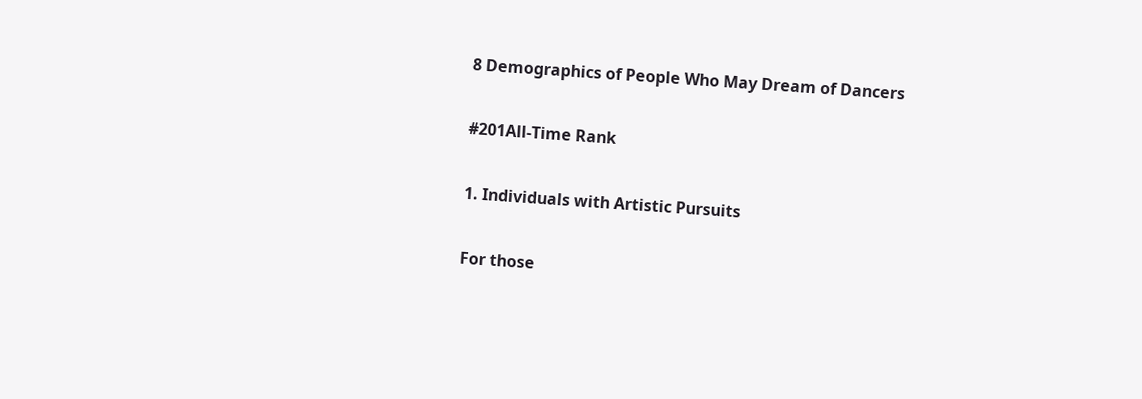8 Demographics of People Who May Dream of Dancers

#201All-Time Rank

1. Individuals with Artistic Pursuits

For those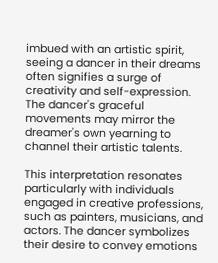imbued with an artistic spirit, seeing a dancer in their dreams often signifies a surge of creativity and self-expression. The dancer's graceful movements may mirror the dreamer's own yearning to channel their artistic talents.

This interpretation resonates particularly with individuals engaged in creative professions, such as painters, musicians, and actors. The dancer symbolizes their desire to convey emotions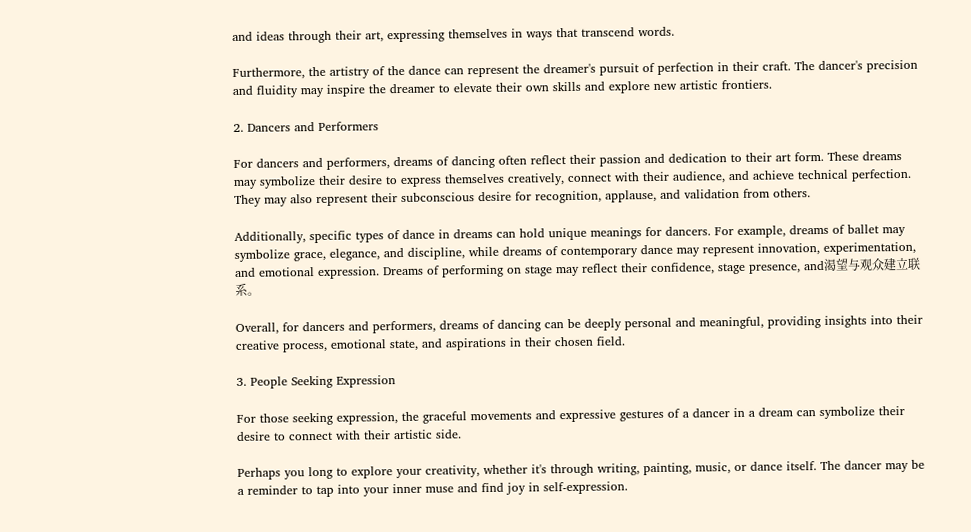and ideas through their art, expressing themselves in ways that transcend words.

Furthermore, the artistry of the dance can represent the dreamer's pursuit of perfection in their craft. The dancer's precision and fluidity may inspire the dreamer to elevate their own skills and explore new artistic frontiers.

2. Dancers and Performers

For dancers and performers, dreams of dancing often reflect their passion and dedication to their art form. These dreams may symbolize their desire to express themselves creatively, connect with their audience, and achieve technical perfection. They may also represent their subconscious desire for recognition, applause, and validation from others.

Additionally, specific types of dance in dreams can hold unique meanings for dancers. For example, dreams of ballet may symbolize grace, elegance, and discipline, while dreams of contemporary dance may represent innovation, experimentation, and emotional expression. Dreams of performing on stage may reflect their confidence, stage presence, and渴望与观众建立联系。

Overall, for dancers and performers, dreams of dancing can be deeply personal and meaningful, providing insights into their creative process, emotional state, and aspirations in their chosen field.

3. People Seeking Expression

For those seeking expression, the graceful movements and expressive gestures of a dancer in a dream can symbolize their desire to connect with their artistic side.

Perhaps you long to explore your creativity, whether it's through writing, painting, music, or dance itself. The dancer may be a reminder to tap into your inner muse and find joy in self-expression.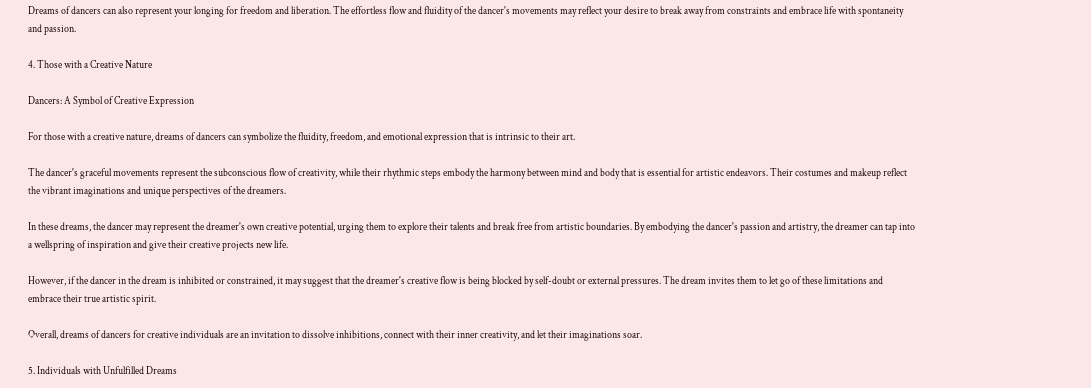Dreams of dancers can also represent your longing for freedom and liberation. The effortless flow and fluidity of the dancer's movements may reflect your desire to break away from constraints and embrace life with spontaneity and passion.

4. Those with a Creative Nature

Dancers: A Symbol of Creative Expression

For those with a creative nature, dreams of dancers can symbolize the fluidity, freedom, and emotional expression that is intrinsic to their art.

The dancer's graceful movements represent the subconscious flow of creativity, while their rhythmic steps embody the harmony between mind and body that is essential for artistic endeavors. Their costumes and makeup reflect the vibrant imaginations and unique perspectives of the dreamers.

In these dreams, the dancer may represent the dreamer's own creative potential, urging them to explore their talents and break free from artistic boundaries. By embodying the dancer's passion and artistry, the dreamer can tap into a wellspring of inspiration and give their creative projects new life.

However, if the dancer in the dream is inhibited or constrained, it may suggest that the dreamer's creative flow is being blocked by self-doubt or external pressures. The dream invites them to let go of these limitations and embrace their true artistic spirit.

Overall, dreams of dancers for creative individuals are an invitation to dissolve inhibitions, connect with their inner creativity, and let their imaginations soar.

5. Individuals with Unfulfilled Dreams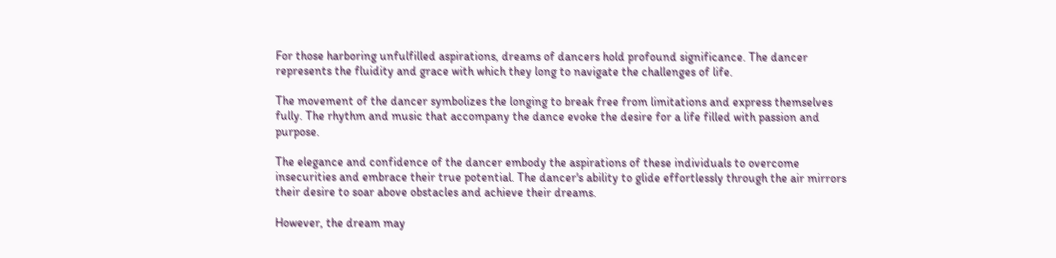For those harboring unfulfilled aspirations, dreams of dancers hold profound significance. The dancer represents the fluidity and grace with which they long to navigate the challenges of life.

The movement of the dancer symbolizes the longing to break free from limitations and express themselves fully. The rhythm and music that accompany the dance evoke the desire for a life filled with passion and purpose.

The elegance and confidence of the dancer embody the aspirations of these individuals to overcome insecurities and embrace their true potential. The dancer's ability to glide effortlessly through the air mirrors their desire to soar above obstacles and achieve their dreams.

However, the dream may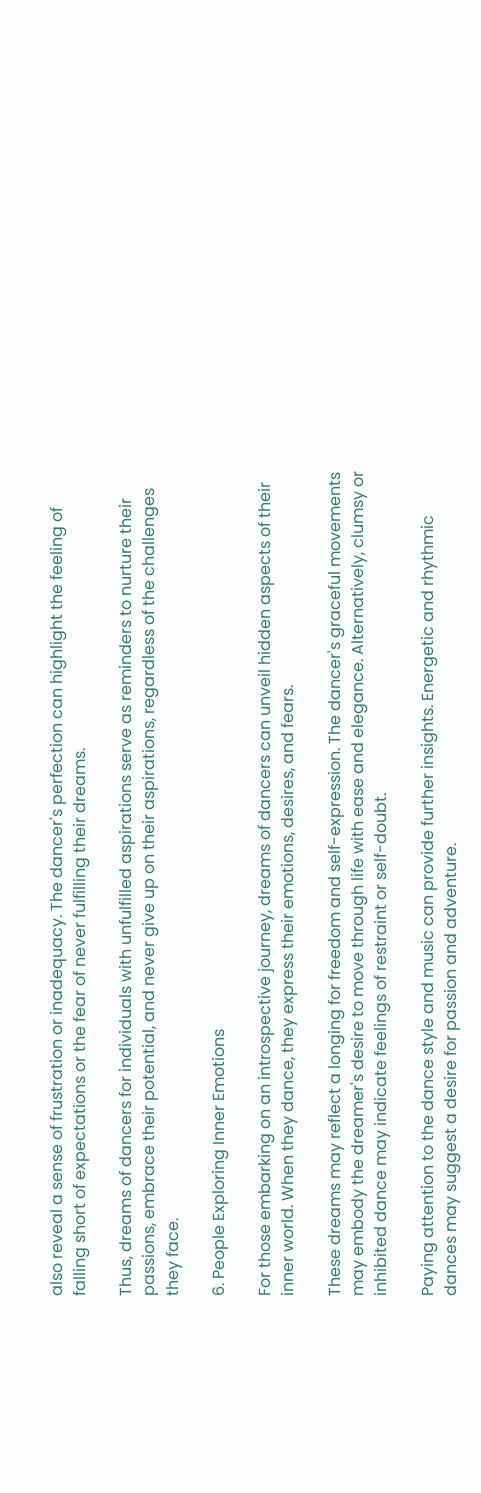also reveal a sense of frustration or inadequacy. The dancer's perfection can highlight the feeling of falling short of expectations or the fear of never fulfilling their dreams.

Thus, dreams of dancers for individuals with unfulfilled aspirations serve as reminders to nurture their passions, embrace their potential, and never give up on their aspirations, regardless of the challenges they face.

6. People Exploring Inner Emotions

For those embarking on an introspective journey, dreams of dancers can unveil hidden aspects of their inner world. When they dance, they express their emotions, desires, and fears.

These dreams may reflect a longing for freedom and self-expression. The dancer's graceful movements may embody the dreamer's desire to move through life with ease and elegance. Alternatively, clumsy or inhibited dance may indicate feelings of restraint or self-doubt.

Paying attention to the dance style and music can provide further insights. Energetic and rhythmic dances may suggest a desire for passion and adventure.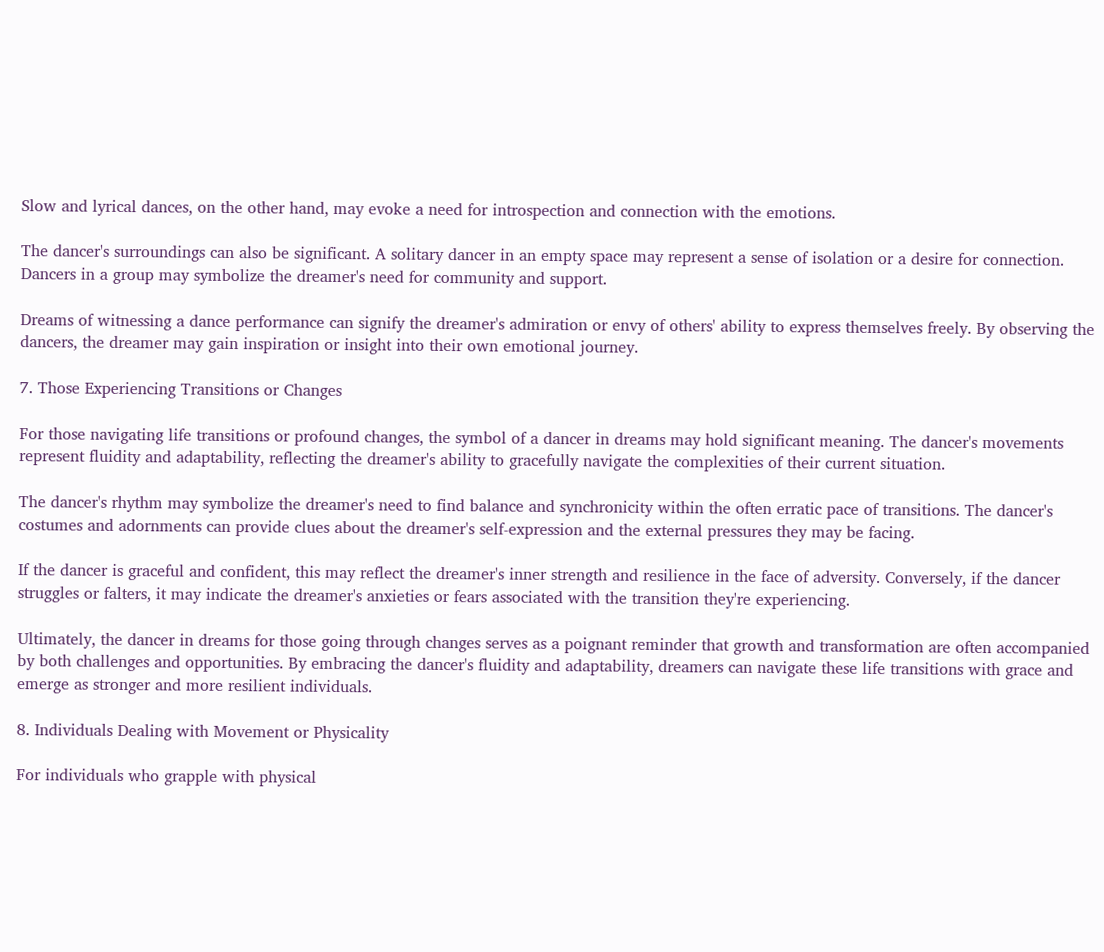Slow and lyrical dances, on the other hand, may evoke a need for introspection and connection with the emotions.

The dancer's surroundings can also be significant. A solitary dancer in an empty space may represent a sense of isolation or a desire for connection. Dancers in a group may symbolize the dreamer's need for community and support.

Dreams of witnessing a dance performance can signify the dreamer's admiration or envy of others' ability to express themselves freely. By observing the dancers, the dreamer may gain inspiration or insight into their own emotional journey.

7. Those Experiencing Transitions or Changes

For those navigating life transitions or profound changes, the symbol of a dancer in dreams may hold significant meaning. The dancer's movements represent fluidity and adaptability, reflecting the dreamer's ability to gracefully navigate the complexities of their current situation.

The dancer's rhythm may symbolize the dreamer's need to find balance and synchronicity within the often erratic pace of transitions. The dancer's costumes and adornments can provide clues about the dreamer's self-expression and the external pressures they may be facing.

If the dancer is graceful and confident, this may reflect the dreamer's inner strength and resilience in the face of adversity. Conversely, if the dancer struggles or falters, it may indicate the dreamer's anxieties or fears associated with the transition they're experiencing.

Ultimately, the dancer in dreams for those going through changes serves as a poignant reminder that growth and transformation are often accompanied by both challenges and opportunities. By embracing the dancer's fluidity and adaptability, dreamers can navigate these life transitions with grace and emerge as stronger and more resilient individuals.

8. Individuals Dealing with Movement or Physicality

For individuals who grapple with physical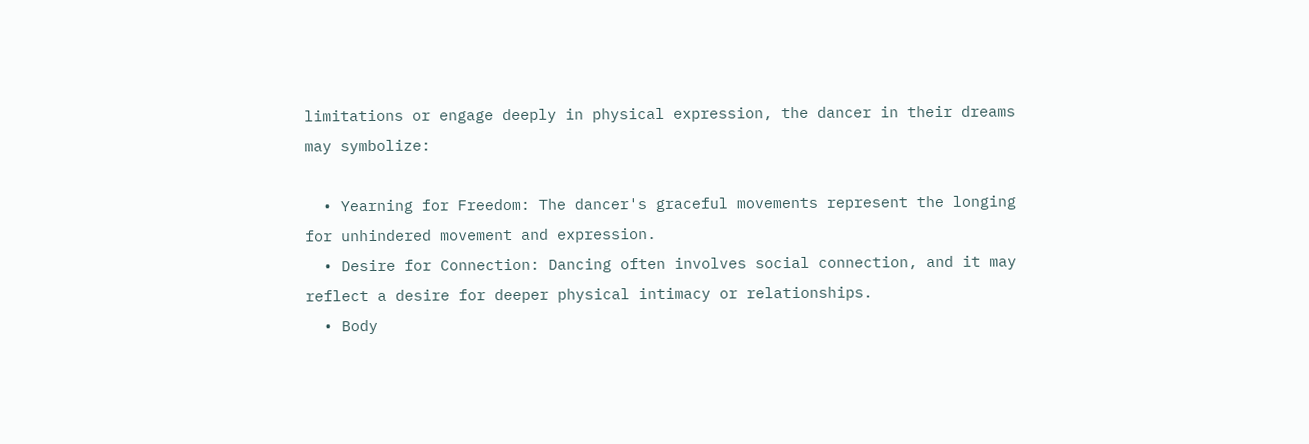limitations or engage deeply in physical expression, the dancer in their dreams may symbolize:

  • Yearning for Freedom: The dancer's graceful movements represent the longing for unhindered movement and expression.
  • Desire for Connection: Dancing often involves social connection, and it may reflect a desire for deeper physical intimacy or relationships.
  • Body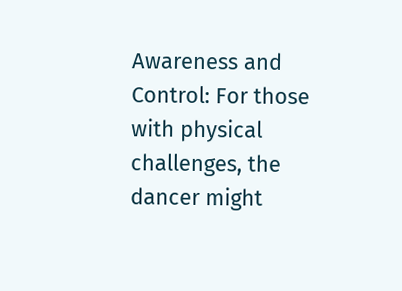Awareness and Control: For those with physical challenges, the dancer might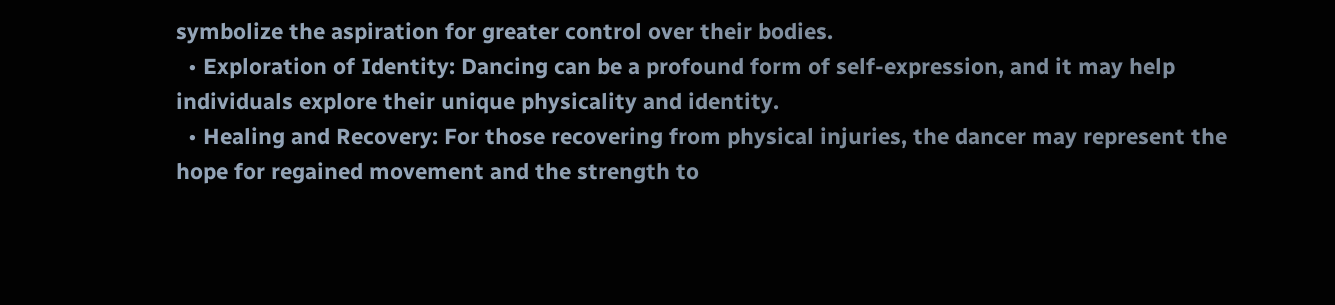symbolize the aspiration for greater control over their bodies.
  • Exploration of Identity: Dancing can be a profound form of self-expression, and it may help individuals explore their unique physicality and identity.
  • Healing and Recovery: For those recovering from physical injuries, the dancer may represent the hope for regained movement and the strength to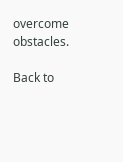overcome obstacles.

Back to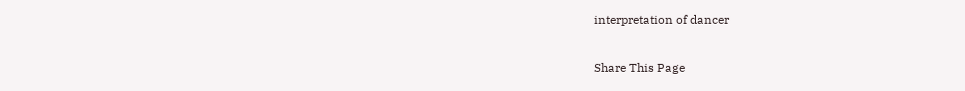interpretation of dancer

Share This Page